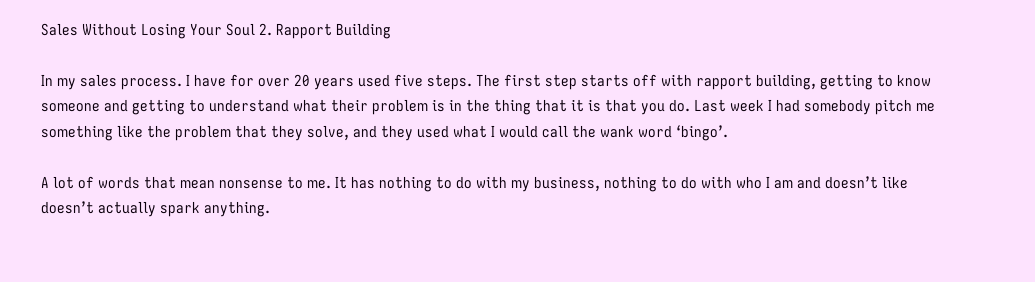Sales Without Losing Your Soul 2. Rapport Building

In my sales process. I have for over 20 years used five steps. The first step starts off with rapport building, getting to know someone and getting to understand what their problem is in the thing that it is that you do. Last week I had somebody pitch me something like the problem that they solve, and they used what I would call the wank word ‘bingo’.

A lot of words that mean nonsense to me. It has nothing to do with my business, nothing to do with who I am and doesn’t like doesn’t actually spark anything.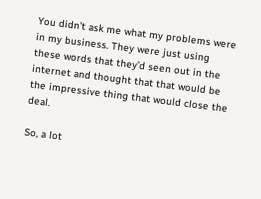You didn’t ask me what my problems were in my business. They were just using these words that they’d seen out in the internet and thought that that would be the impressive thing that would close the deal.

So, a lot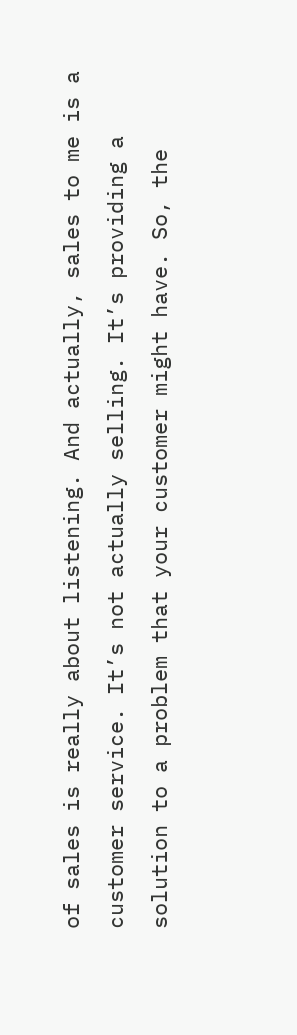of sales is really about listening. And actually, sales to me is a customer service. It’s not actually selling. It’s providing a solution to a problem that your customer might have. So, the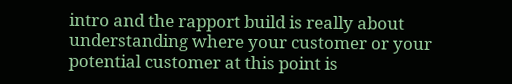intro and the rapport build is really about understanding where your customer or your potential customer at this point is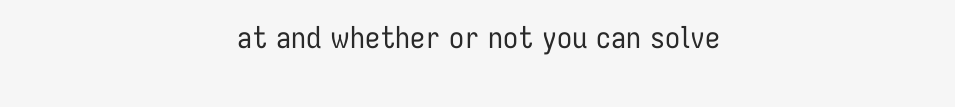at and whether or not you can solve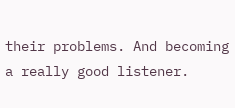their problems. And becoming a really good listener.